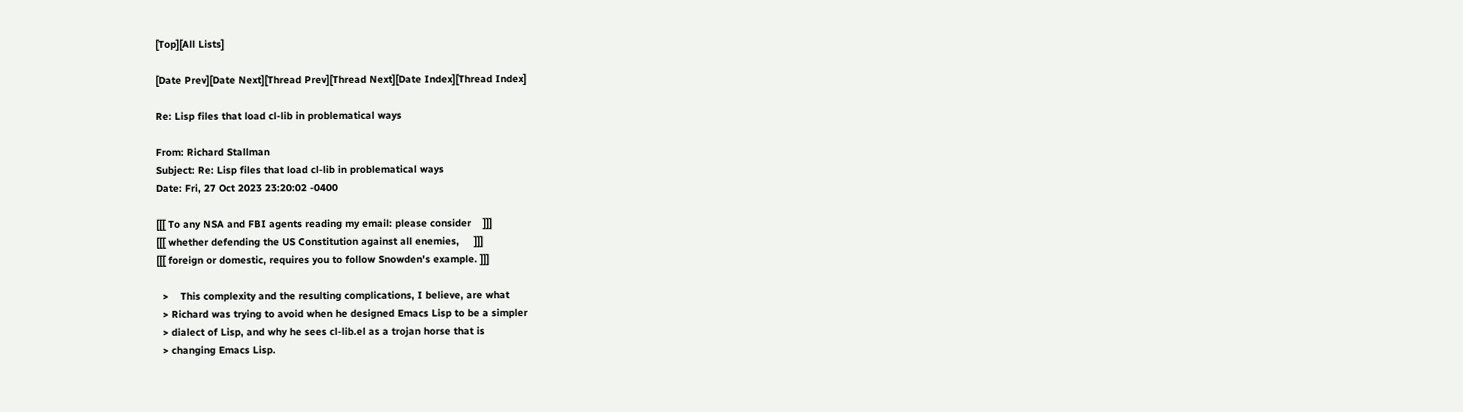[Top][All Lists]

[Date Prev][Date Next][Thread Prev][Thread Next][Date Index][Thread Index]

Re: Lisp files that load cl-lib in problematical ways

From: Richard Stallman
Subject: Re: Lisp files that load cl-lib in problematical ways
Date: Fri, 27 Oct 2023 23:20:02 -0400

[[[ To any NSA and FBI agents reading my email: please consider    ]]]
[[[ whether defending the US Constitution against all enemies,     ]]]
[[[ foreign or domestic, requires you to follow Snowden's example. ]]]

  >    This complexity and the resulting complications, I believe, are what
  > Richard was trying to avoid when he designed Emacs Lisp to be a simpler
  > dialect of Lisp, and why he sees cl-lib.el as a trojan horse that is
  > changing Emacs Lisp.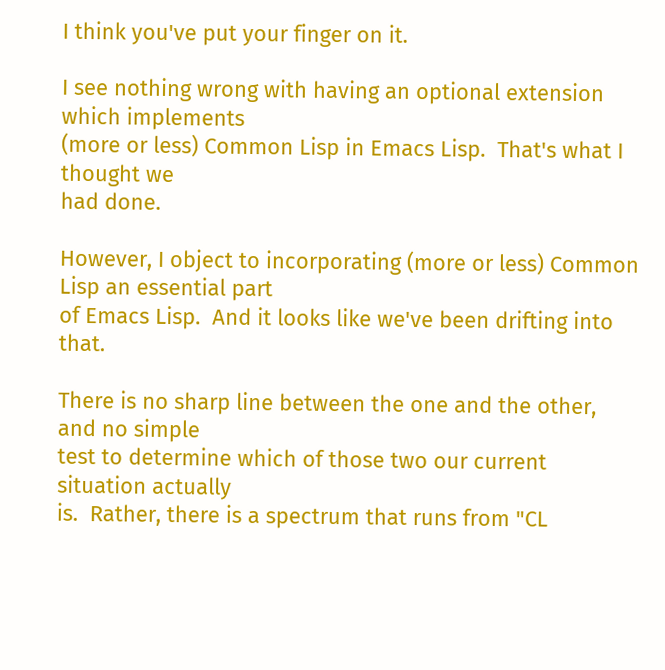I think you've put your finger on it.

I see nothing wrong with having an optional extension which implements
(more or less) Common Lisp in Emacs Lisp.  That's what I thought we
had done.

However, I object to incorporating (more or less) Common Lisp an essential part
of Emacs Lisp.  And it looks like we've been drifting into that.

There is no sharp line between the one and the other, and no simple
test to determine which of those two our current situation actually
is.  Rather, there is a spectrum that runs from "CL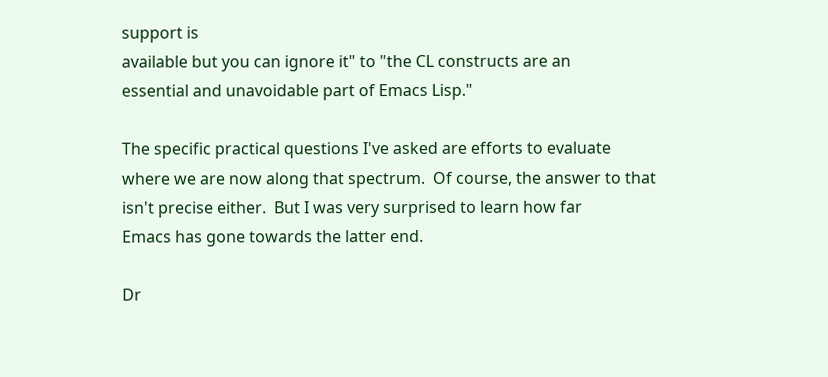support is
available but you can ignore it" to "the CL constructs are an
essential and unavoidable part of Emacs Lisp."

The specific practical questions I've asked are efforts to evaluate
where we are now along that spectrum.  Of course, the answer to that
isn't precise either.  But I was very surprised to learn how far
Emacs has gone towards the latter end.

Dr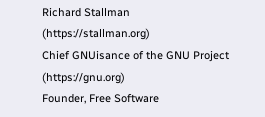Richard Stallman (https://stallman.org)
Chief GNUisance of the GNU Project (https://gnu.org)
Founder, Free Software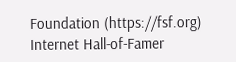Foundation (https://fsf.org)
Internet Hall-of-Famer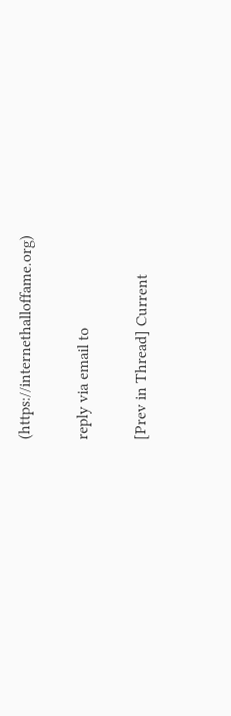(https://internethalloffame.org)

reply via email to

[Prev in Thread] Current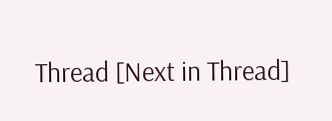Thread [Next in Thread]